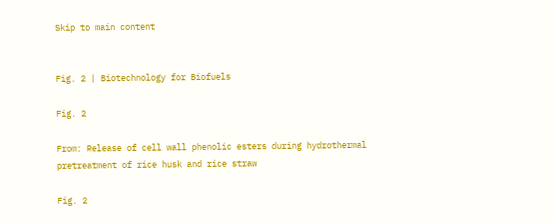Skip to main content


Fig. 2 | Biotechnology for Biofuels

Fig. 2

From: Release of cell wall phenolic esters during hydrothermal pretreatment of rice husk and rice straw

Fig. 2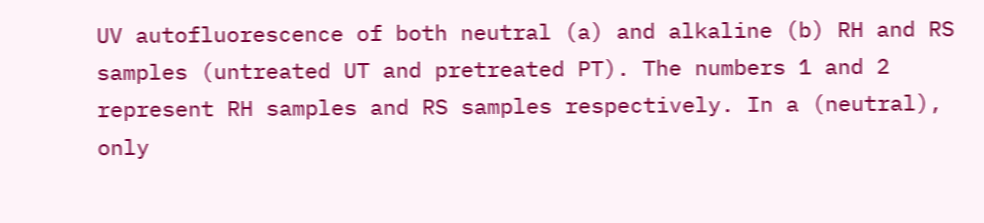UV autofluorescence of both neutral (a) and alkaline (b) RH and RS samples (untreated UT and pretreated PT). The numbers 1 and 2 represent RH samples and RS samples respectively. In a (neutral), only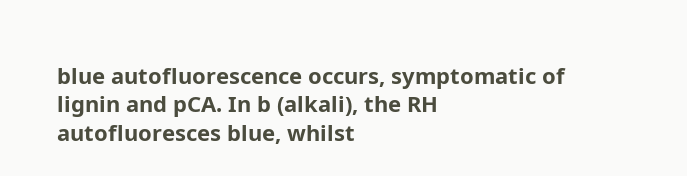blue autofluorescence occurs, symptomatic of lignin and pCA. In b (alkali), the RH autofluoresces blue, whilst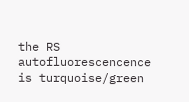the RS autofluorescencence is turquoise/green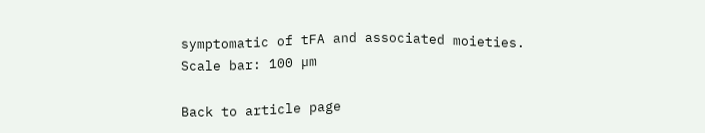symptomatic of tFA and associated moieties. Scale bar: 100 µm

Back to article page